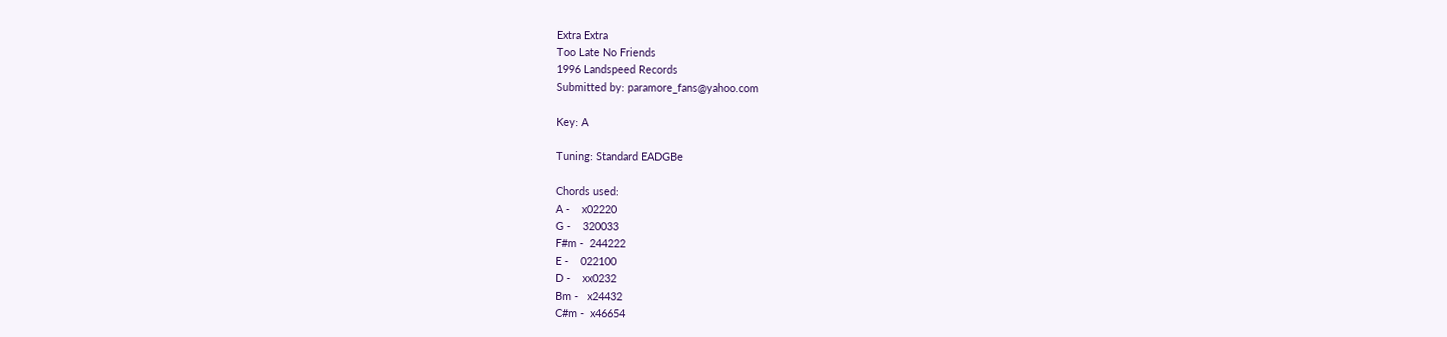Extra Extra
Too Late No Friends
1996 Landspeed Records
Submitted by: paramore_fans@yahoo.com

Key: A

Tuning: Standard EADGBe

Chords used:
A -    x02220
G -    320033
F#m -  244222
E -    022100
D -    xx0232
Bm -   x24432
C#m -  x46654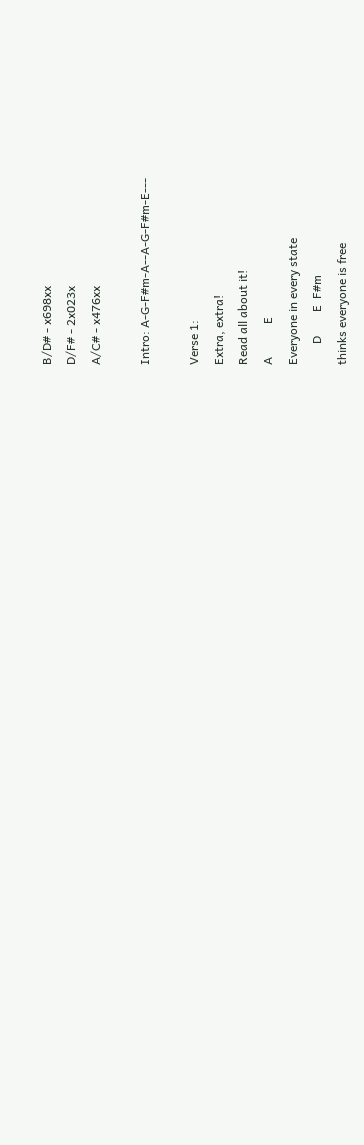B/D# - x698xx
D/F# - 2x023x
A/C# - x476xx

Intro: A-G-F#m-A--A-G-F#m-E---

Verse 1:
Extra, extra!
Read all about it!
A           E
Everyone in every state
       D        E  F#m
thinks everyone is free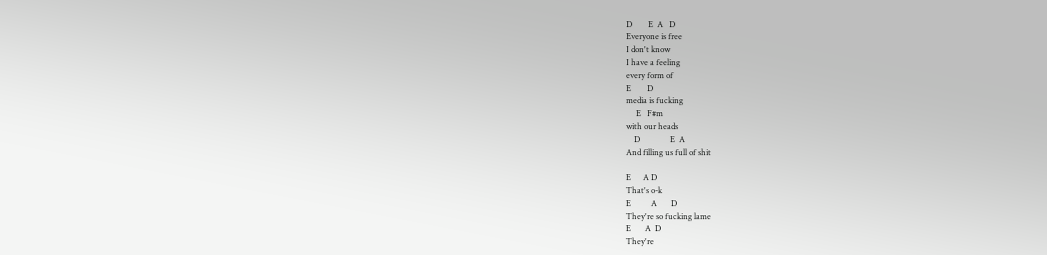D        E  A   D
Everyone is free
I don't know
I have a feeling
every form of
E        D
media is fucking
     E   F#m
with our heads
    D               E  A
And filling us full of shit

E      A D
That's o-k
E          A       D
They're so fucking lame
E       A  D
They're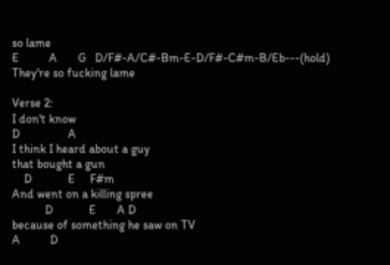so lame
E          A       G   D/F#-A/C#-Bm-E-D/F#-C#m-B/Eb---(hold)
They're so fucking lame

Verse 2:
I don't know
D                A
I think I heard about a guy
that bought a gun
    D            E     F#m
And went on a killing spree
           D            E       A D
because of something he saw on TV
A          D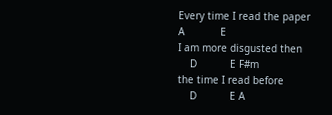Every time I read the paper
A            E
I am more disgusted then
    D           E F#m
the time I read before
    D           E A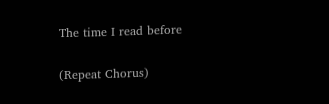The time I read before

(Repeat Chorus)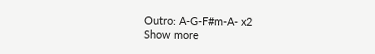Outro: A-G-F#m-A- x2
Show more